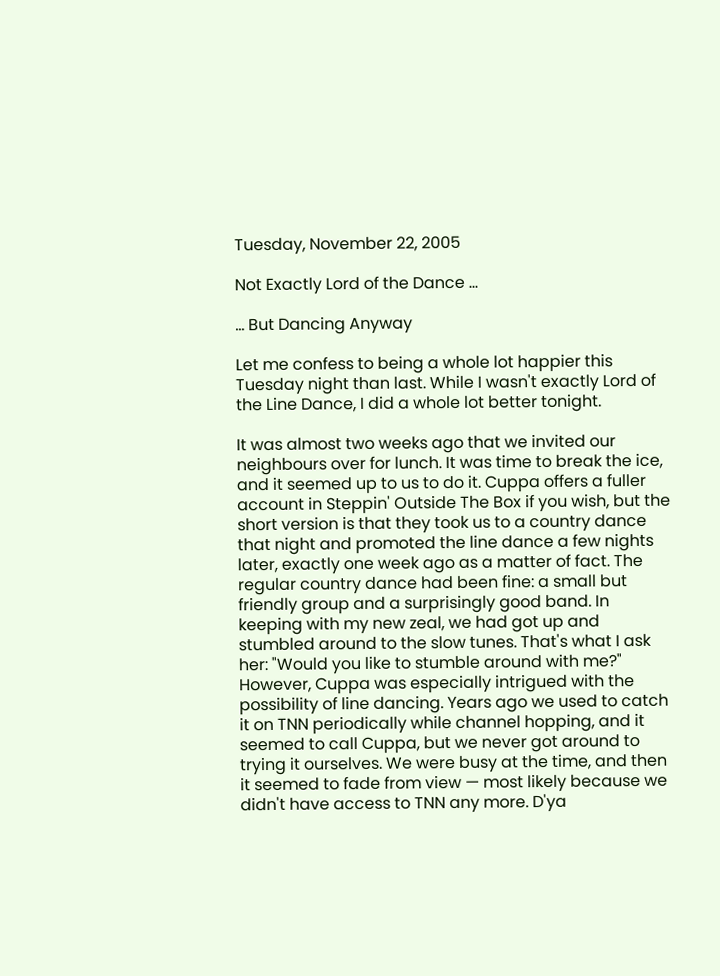Tuesday, November 22, 2005

Not Exactly Lord of the Dance ...

... But Dancing Anyway

Let me confess to being a whole lot happier this Tuesday night than last. While I wasn't exactly Lord of the Line Dance, I did a whole lot better tonight.

It was almost two weeks ago that we invited our neighbours over for lunch. It was time to break the ice, and it seemed up to us to do it. Cuppa offers a fuller account in Steppin' Outside The Box if you wish, but the short version is that they took us to a country dance that night and promoted the line dance a few nights later, exactly one week ago as a matter of fact. The regular country dance had been fine: a small but friendly group and a surprisingly good band. In keeping with my new zeal, we had got up and stumbled around to the slow tunes. That's what I ask her: "Would you like to stumble around with me?" However, Cuppa was especially intrigued with the possibility of line dancing. Years ago we used to catch it on TNN periodically while channel hopping, and it seemed to call Cuppa, but we never got around to trying it ourselves. We were busy at the time, and then it seemed to fade from view — most likely because we didn't have access to TNN any more. D'ya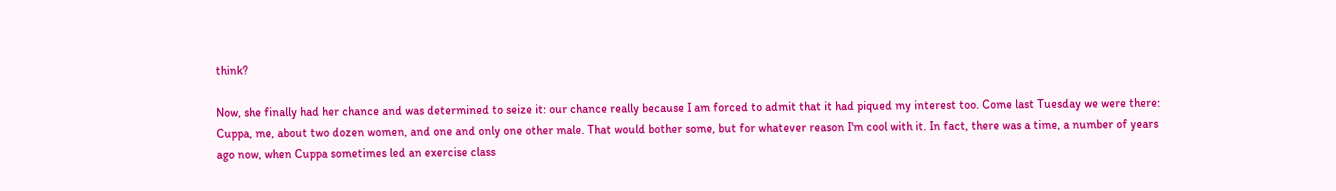think?

Now, she finally had her chance and was determined to seize it: our chance really because I am forced to admit that it had piqued my interest too. Come last Tuesday we were there: Cuppa, me, about two dozen women, and one and only one other male. That would bother some, but for whatever reason I'm cool with it. In fact, there was a time, a number of years ago now, when Cuppa sometimes led an exercise class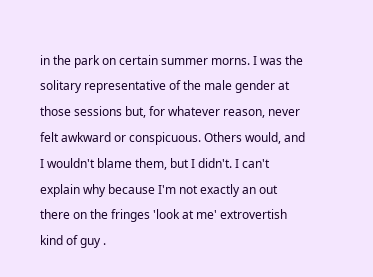in the park on certain summer morns. I was the solitary representative of the male gender at those sessions but, for whatever reason, never felt awkward or conspicuous. Others would, and I wouldn't blame them, but I didn't. I can't explain why because I'm not exactly an out there on the fringes 'look at me' extrovertish kind of guy .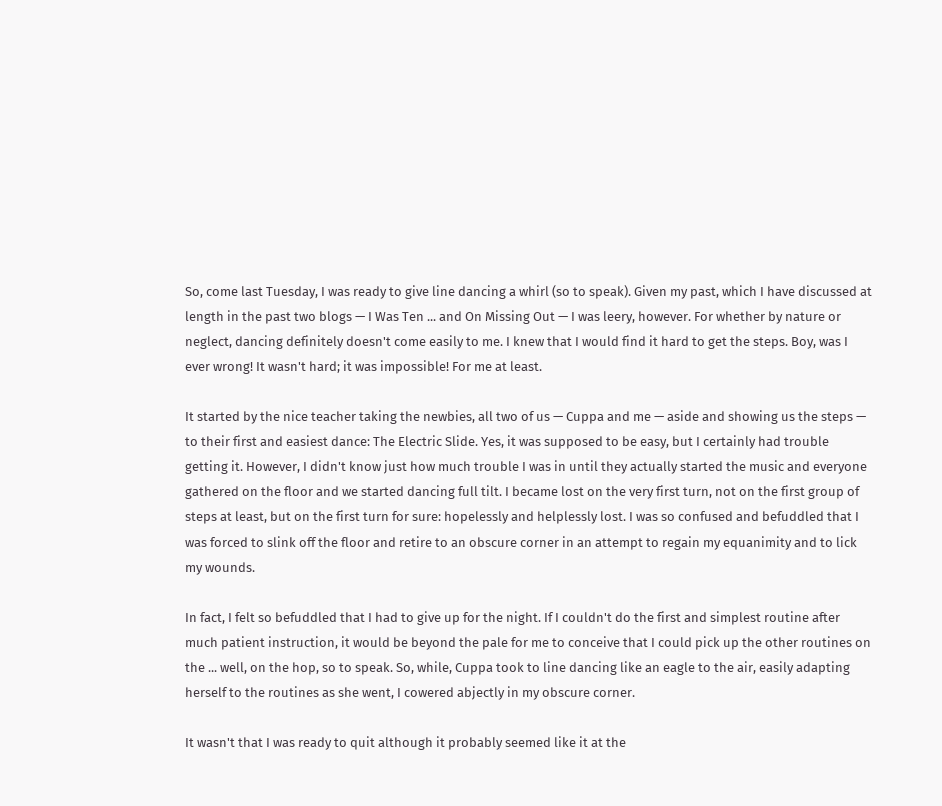So, come last Tuesday, I was ready to give line dancing a whirl (so to speak). Given my past, which I have discussed at length in the past two blogs — I Was Ten ... and On Missing Out — I was leery, however. For whether by nature or neglect, dancing definitely doesn't come easily to me. I knew that I would find it hard to get the steps. Boy, was I ever wrong! It wasn't hard; it was impossible! For me at least.

It started by the nice teacher taking the newbies, all two of us — Cuppa and me — aside and showing us the steps — to their first and easiest dance: The Electric Slide. Yes, it was supposed to be easy, but I certainly had trouble getting it. However, I didn't know just how much trouble I was in until they actually started the music and everyone gathered on the floor and we started dancing full tilt. I became lost on the very first turn, not on the first group of steps at least, but on the first turn for sure: hopelessly and helplessly lost. I was so confused and befuddled that I was forced to slink off the floor and retire to an obscure corner in an attempt to regain my equanimity and to lick my wounds.

In fact, I felt so befuddled that I had to give up for the night. If I couldn't do the first and simplest routine after much patient instruction, it would be beyond the pale for me to conceive that I could pick up the other routines on the ... well, on the hop, so to speak. So, while, Cuppa took to line dancing like an eagle to the air, easily adapting herself to the routines as she went, I cowered abjectly in my obscure corner.

It wasn't that I was ready to quit although it probably seemed like it at the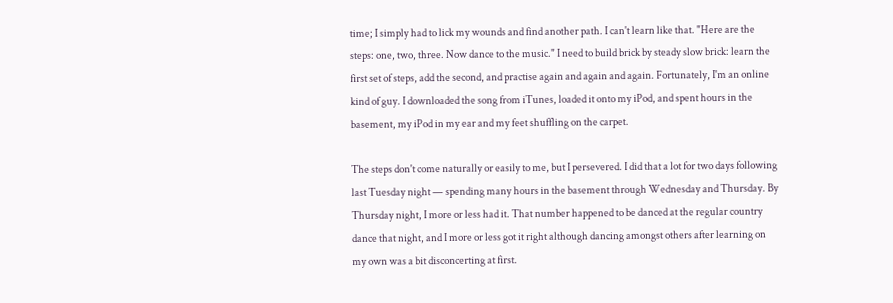time; I simply had to lick my wounds and find another path. I can't learn like that. "Here are the steps: one, two, three. Now dance to the music." I need to build brick by steady slow brick: learn the first set of steps, add the second, and practise again and again and again. Fortunately, I'm an online kind of guy. I downloaded the song from iTunes, loaded it onto my iPod, and spent hours in the basement, my iPod in my ear and my feet shuffling on the carpet.

The steps don't come naturally or easily to me, but I persevered. I did that a lot for two days following last Tuesday night — spending many hours in the basement through Wednesday and Thursday. By Thursday night, I more or less had it. That number happened to be danced at the regular country dance that night, and I more or less got it right although dancing amongst others after learning on my own was a bit disconcerting at first.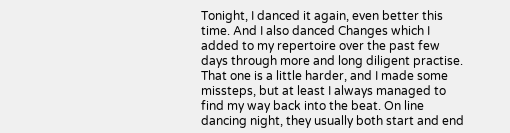Tonight, I danced it again, even better this time. And I also danced Changes which I added to my repertoire over the past few days through more and long diligent practise. That one is a little harder, and I made some missteps, but at least I always managed to find my way back into the beat. On line dancing night, they usually both start and end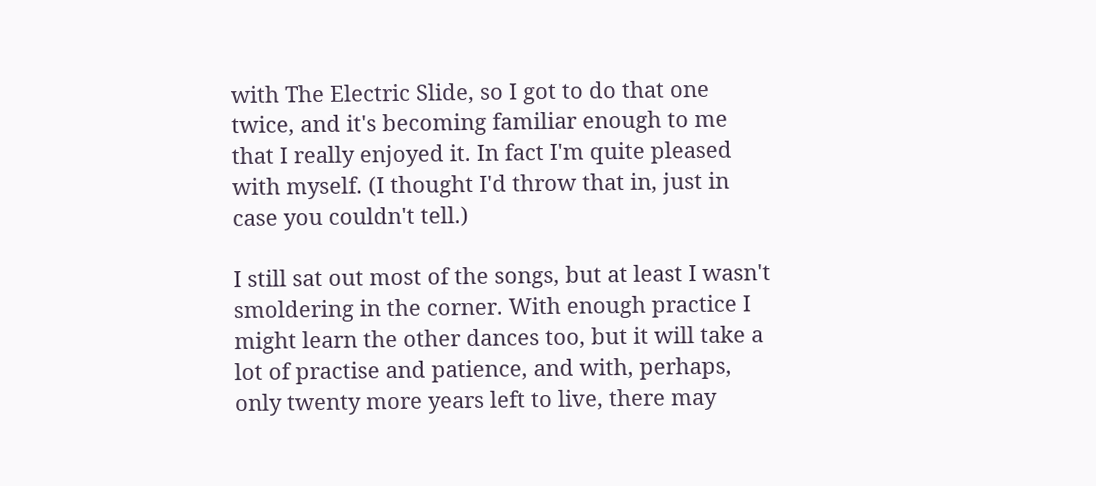with The Electric Slide, so I got to do that one twice, and it's becoming familiar enough to me that I really enjoyed it. In fact I'm quite pleased with myself. (I thought I'd throw that in, just in case you couldn't tell.)

I still sat out most of the songs, but at least I wasn't smoldering in the corner. With enough practice I might learn the other dances too, but it will take a lot of practise and patience, and with, perhaps, only twenty more years left to live, there may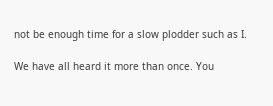not be enough time for a slow plodder such as I.

We have all heard it more than once. You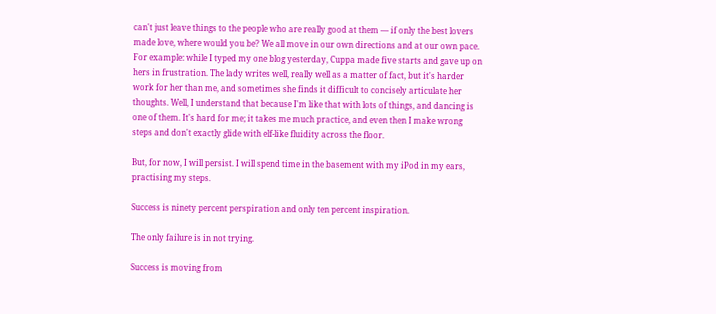can't just leave things to the people who are really good at them — if only the best lovers made love, where would you be? We all move in our own directions and at our own pace. For example: while I typed my one blog yesterday, Cuppa made five starts and gave up on hers in frustration. The lady writes well, really well as a matter of fact, but it's harder work for her than me, and sometimes she finds it difficult to concisely articulate her thoughts. Well, I understand that because I'm like that with lots of things, and dancing is one of them. It's hard for me; it takes me much practice, and even then I make wrong steps and don't exactly glide with elf-like fluidity across the floor.

But, for now, I will persist. I will spend time in the basement with my iPod in my ears, practising my steps.

Success is ninety percent perspiration and only ten percent inspiration.

The only failure is in not trying.

Success is moving from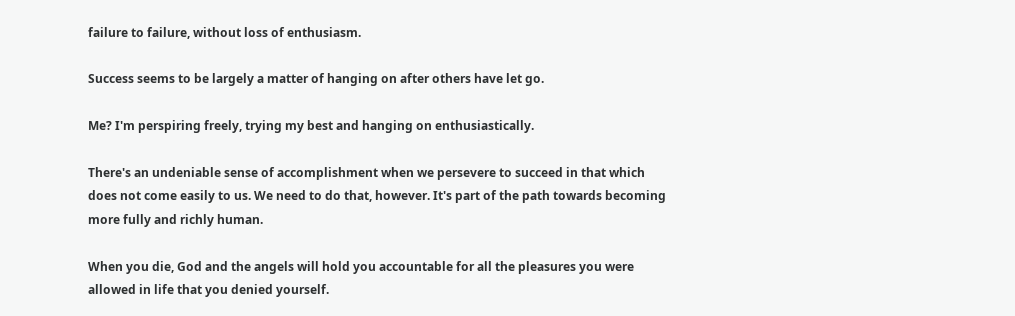failure to failure, without loss of enthusiasm.

Success seems to be largely a matter of hanging on after others have let go.

Me? I'm perspiring freely, trying my best and hanging on enthusiastically.

There's an undeniable sense of accomplishment when we persevere to succeed in that which does not come easily to us. We need to do that, however. It's part of the path towards becoming more fully and richly human.

When you die, God and the angels will hold you accountable for all the pleasures you were allowed in life that you denied yourself.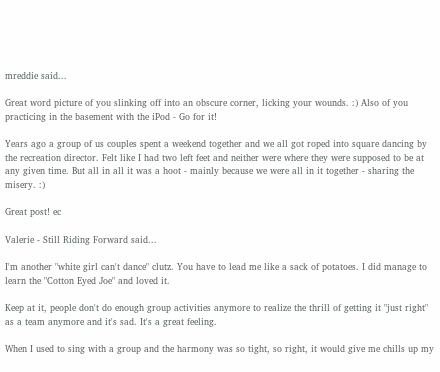mreddie said...

Great word picture of you slinking off into an obscure corner, licking your wounds. :) Also of you practicing in the basement with the iPod - Go for it!

Years ago a group of us couples spent a weekend together and we all got roped into square dancing by the recreation director. Felt like I had two left feet and neither were where they were supposed to be at any given time. But all in all it was a hoot - mainly because we were all in it together - sharing the misery. :)

Great post! ec

Valerie - Still Riding Forward said...

I'm another "white girl can't dance" clutz. You have to lead me like a sack of potatoes. I did manage to learn the "Cotton Eyed Joe" and loved it.

Keep at it, people don't do enough group activities anymore to realize the thrill of getting it "just right" as a team anymore and it's sad. It's a great feeling.

When I used to sing with a group and the harmony was so tight, so right, it would give me chills up my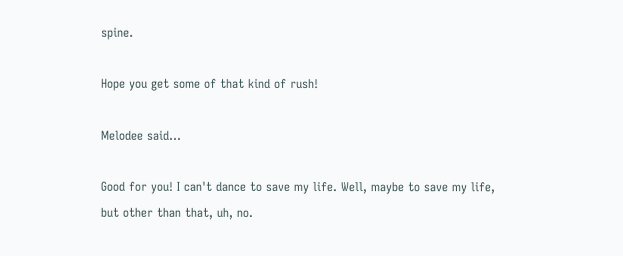spine.

Hope you get some of that kind of rush!

Melodee said...

Good for you! I can't dance to save my life. Well, maybe to save my life, but other than that, uh, no.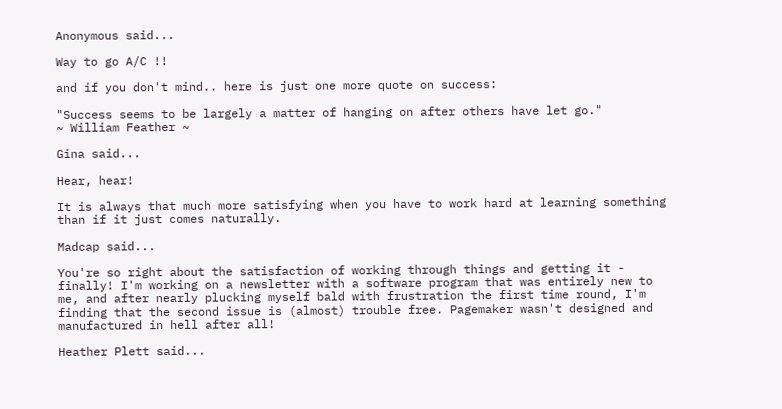Anonymous said...

Way to go A/C !!

and if you don't mind.. here is just one more quote on success:

"Success seems to be largely a matter of hanging on after others have let go."
~ William Feather ~

Gina said...

Hear, hear!

It is always that much more satisfying when you have to work hard at learning something than if it just comes naturally.

Madcap said...

You're so right about the satisfaction of working through things and getting it - finally! I'm working on a newsletter with a software program that was entirely new to me, and after nearly plucking myself bald with frustration the first time round, I'm finding that the second issue is (almost) trouble free. Pagemaker wasn't designed and manufactured in hell after all!

Heather Plett said...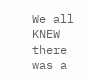We all KNEW there was a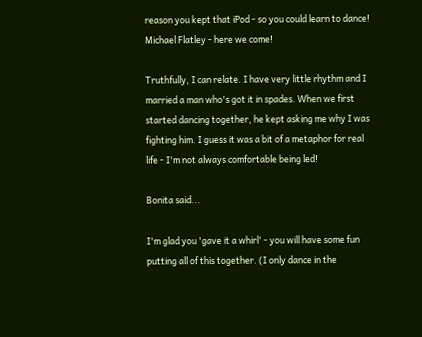reason you kept that iPod - so you could learn to dance! Michael Flatley - here we come!

Truthfully, I can relate. I have very little rhythm and I married a man who's got it in spades. When we first started dancing together, he kept asking me why I was fighting him. I guess it was a bit of a metaphor for real life - I'm not always comfortable being led!

Bonita said...

I'm glad you 'gave it a whirl' - you will have some fun putting all of this together. (I only dance in the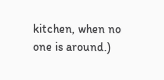kitchen, when no one is around.)